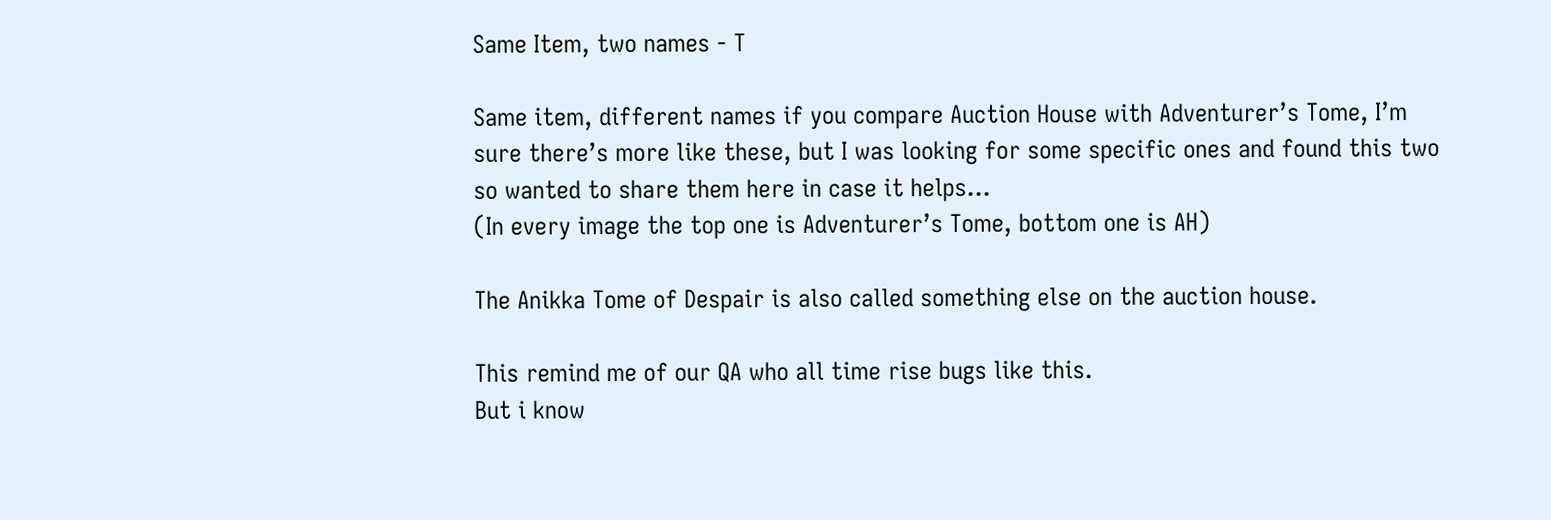Same Item, two names - T

Same item, different names if you compare Auction House with Adventurer’s Tome, I’m sure there’s more like these, but I was looking for some specific ones and found this two so wanted to share them here in case it helps…
(In every image the top one is Adventurer’s Tome, bottom one is AH)

The Anikka Tome of Despair is also called something else on the auction house.

This remind me of our QA who all time rise bugs like this.
But i know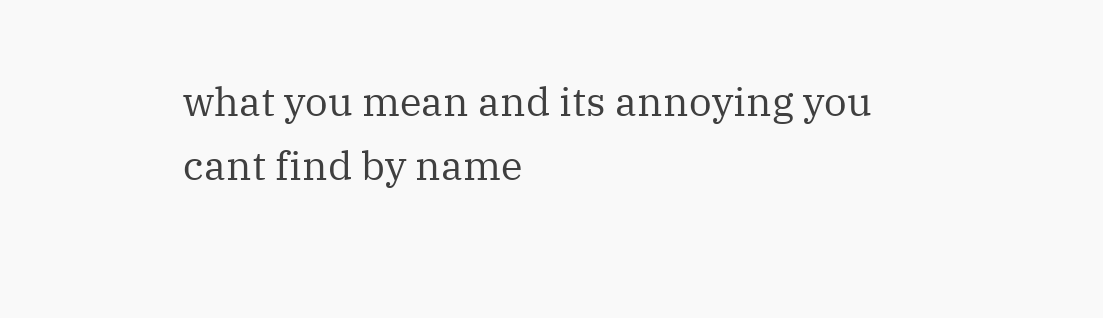what you mean and its annoying you cant find by name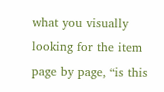what you visually looking for the item page by page, “is this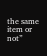the same item or not”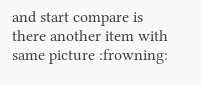and start compare is there another item with same picture :frowning: